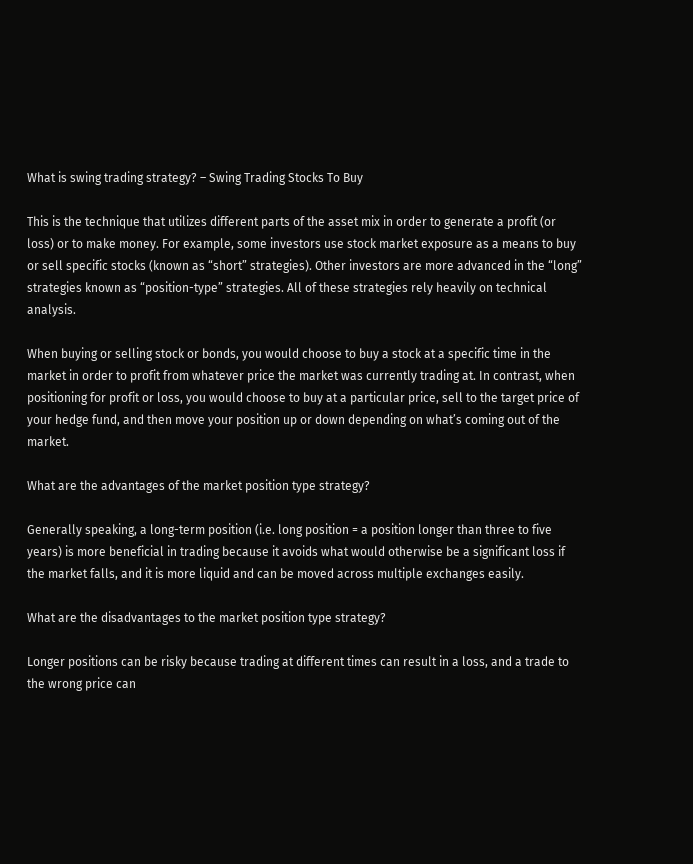What is swing trading strategy? – Swing Trading Stocks To Buy

This is the technique that utilizes different parts of the asset mix in order to generate a profit (or loss) or to make money. For example, some investors use stock market exposure as a means to buy or sell specific stocks (known as “short” strategies). Other investors are more advanced in the “long” strategies known as “position-type” strategies. All of these strategies rely heavily on technical analysis.

When buying or selling stock or bonds, you would choose to buy a stock at a specific time in the market in order to profit from whatever price the market was currently trading at. In contrast, when positioning for profit or loss, you would choose to buy at a particular price, sell to the target price of your hedge fund, and then move your position up or down depending on what’s coming out of the market.

What are the advantages of the market position type strategy?

Generally speaking, a long-term position (i.e. long position = a position longer than three to five years) is more beneficial in trading because it avoids what would otherwise be a significant loss if the market falls, and it is more liquid and can be moved across multiple exchanges easily.

What are the disadvantages to the market position type strategy?

Longer positions can be risky because trading at different times can result in a loss, and a trade to the wrong price can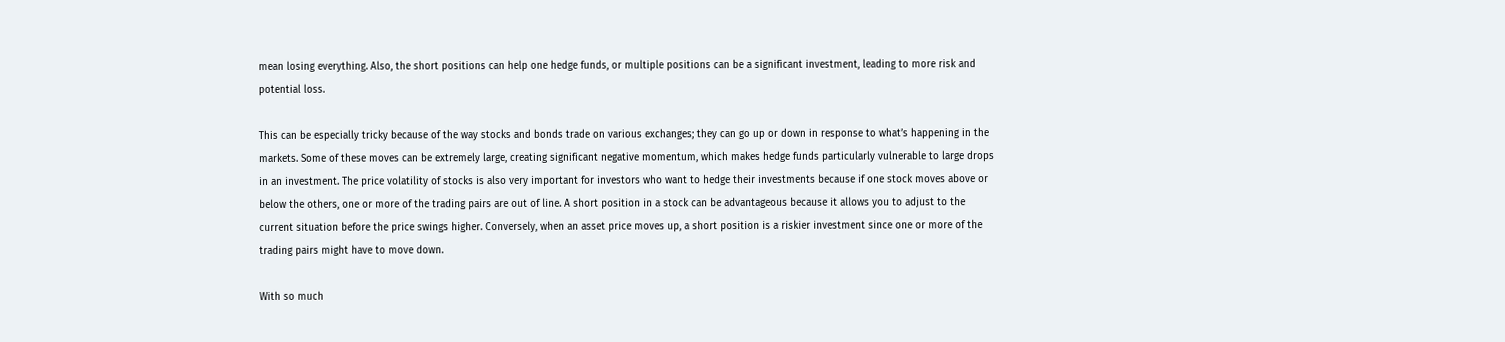mean losing everything. Also, the short positions can help one hedge funds, or multiple positions can be a significant investment, leading to more risk and potential loss.

This can be especially tricky because of the way stocks and bonds trade on various exchanges; they can go up or down in response to what’s happening in the markets. Some of these moves can be extremely large, creating significant negative momentum, which makes hedge funds particularly vulnerable to large drops in an investment. The price volatility of stocks is also very important for investors who want to hedge their investments because if one stock moves above or below the others, one or more of the trading pairs are out of line. A short position in a stock can be advantageous because it allows you to adjust to the current situation before the price swings higher. Conversely, when an asset price moves up, a short position is a riskier investment since one or more of the trading pairs might have to move down.

With so much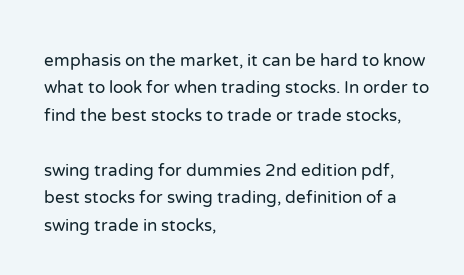emphasis on the market, it can be hard to know what to look for when trading stocks. In order to find the best stocks to trade or trade stocks,

swing trading for dummies 2nd edition pdf, best stocks for swing trading, definition of a swing trade in stocks,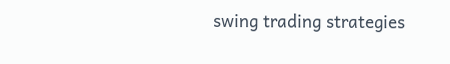swing trading strategies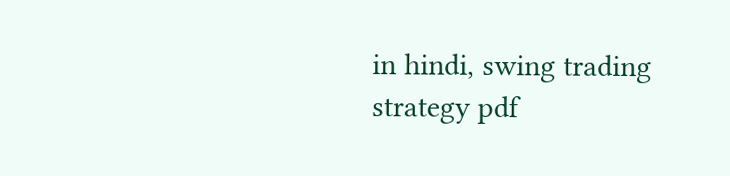in hindi, swing trading strategy pdf